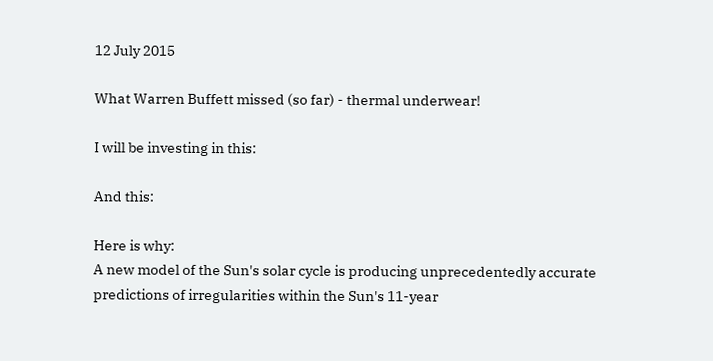12 July 2015

What Warren Buffett missed (so far) - thermal underwear!

I will be investing in this:

And this:

Here is why:
A new model of the Sun's solar cycle is producing unprecedentedly accurate predictions of irregularities within the Sun's 11-year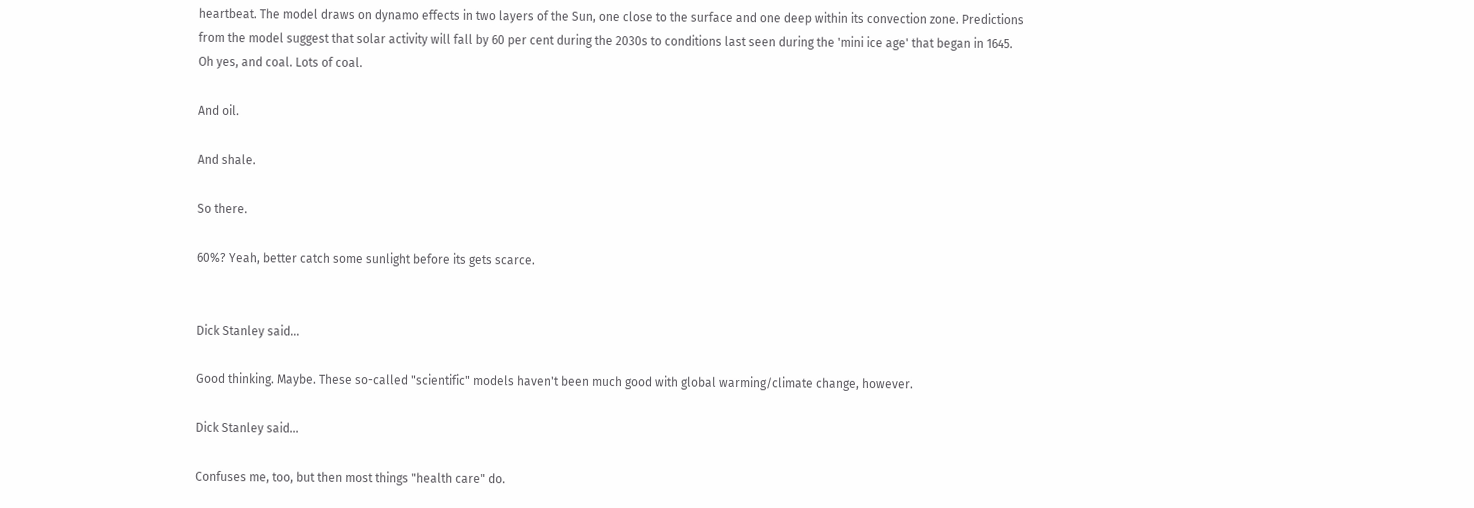heartbeat. The model draws on dynamo effects in two layers of the Sun, one close to the surface and one deep within its convection zone. Predictions from the model suggest that solar activity will fall by 60 per cent during the 2030s to conditions last seen during the 'mini ice age' that began in 1645.
Oh yes, and coal. Lots of coal.

And oil.

And shale.

So there.

60%? Yeah, better catch some sunlight before its gets scarce.


Dick Stanley said...

Good thinking. Maybe. These so-called "scientific" models haven't been much good with global warming/climate change, however.

Dick Stanley said...

Confuses me, too, but then most things "health care" do.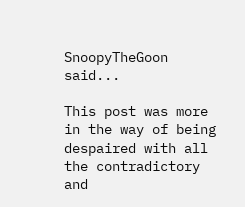SnoopyTheGoon said...

This post was more in the way of being despaired with all the contradictory and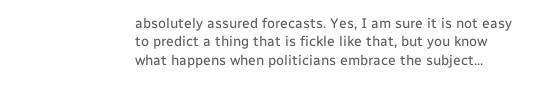absolutely assured forecasts. Yes, I am sure it is not easy to predict a thing that is fickle like that, but you know what happens when politicians embrace the subject...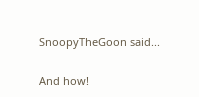SnoopyTheGoon said...

And how!